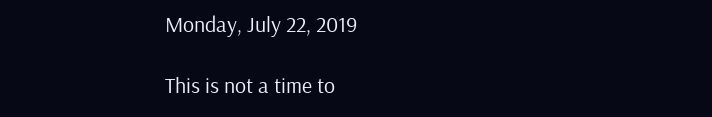Monday, July 22, 2019

This is not a time to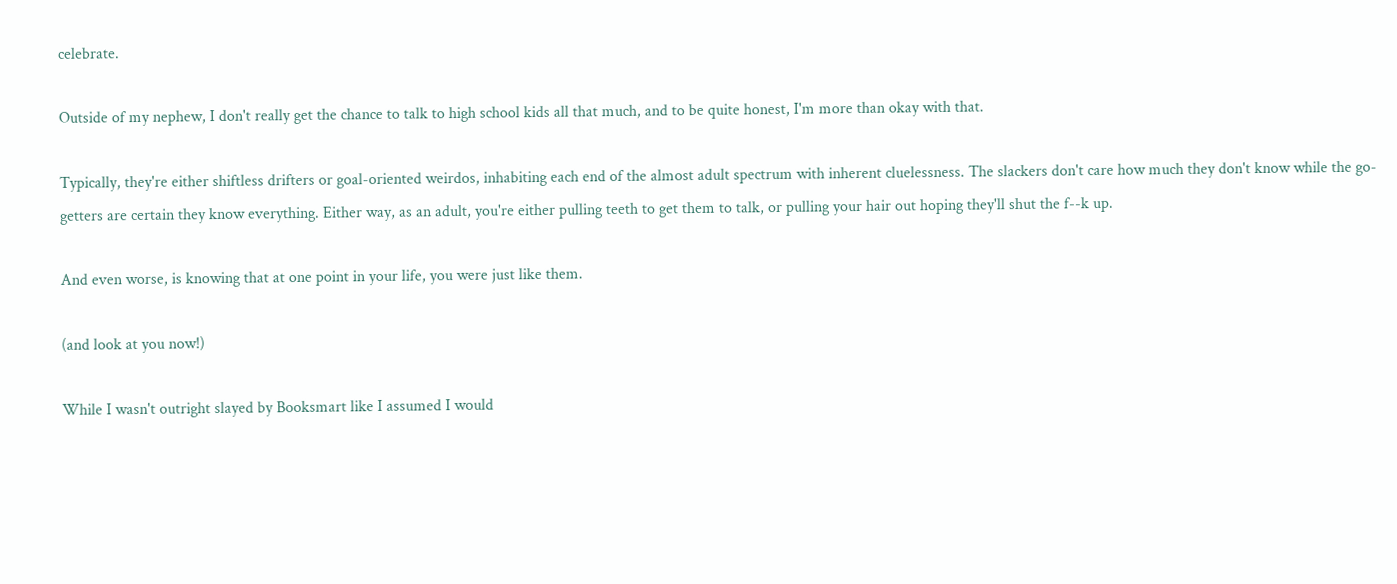celebrate.

Outside of my nephew, I don't really get the chance to talk to high school kids all that much, and to be quite honest, I'm more than okay with that.

Typically, they're either shiftless drifters or goal-oriented weirdos, inhabiting each end of the almost adult spectrum with inherent cluelessness. The slackers don't care how much they don't know while the go-getters are certain they know everything. Either way, as an adult, you're either pulling teeth to get them to talk, or pulling your hair out hoping they'll shut the f--k up.

And even worse, is knowing that at one point in your life, you were just like them.

(and look at you now!)

While I wasn't outright slayed by Booksmart like I assumed I would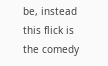be, instead this flick is the comedy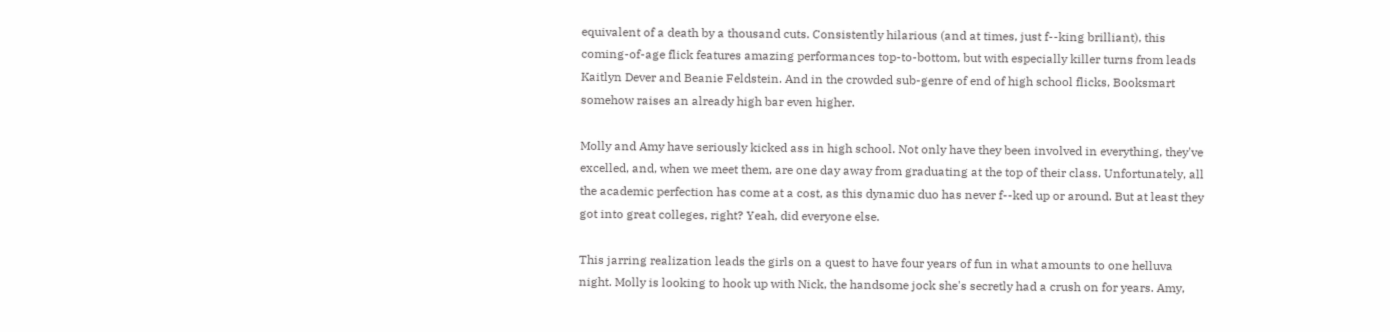equivalent of a death by a thousand cuts. Consistently hilarious (and at times, just f--king brilliant), this coming-of-age flick features amazing performances top-to-bottom, but with especially killer turns from leads Kaitlyn Dever and Beanie Feldstein. And in the crowded sub-genre of end of high school flicks, Booksmart somehow raises an already high bar even higher.

Molly and Amy have seriously kicked ass in high school. Not only have they been involved in everything, they've excelled, and, when we meet them, are one day away from graduating at the top of their class. Unfortunately, all the academic perfection has come at a cost, as this dynamic duo has never f--ked up or around. But at least they got into great colleges, right? Yeah, did everyone else.

This jarring realization leads the girls on a quest to have four years of fun in what amounts to one helluva night. Molly is looking to hook up with Nick, the handsome jock she's secretly had a crush on for years. Amy,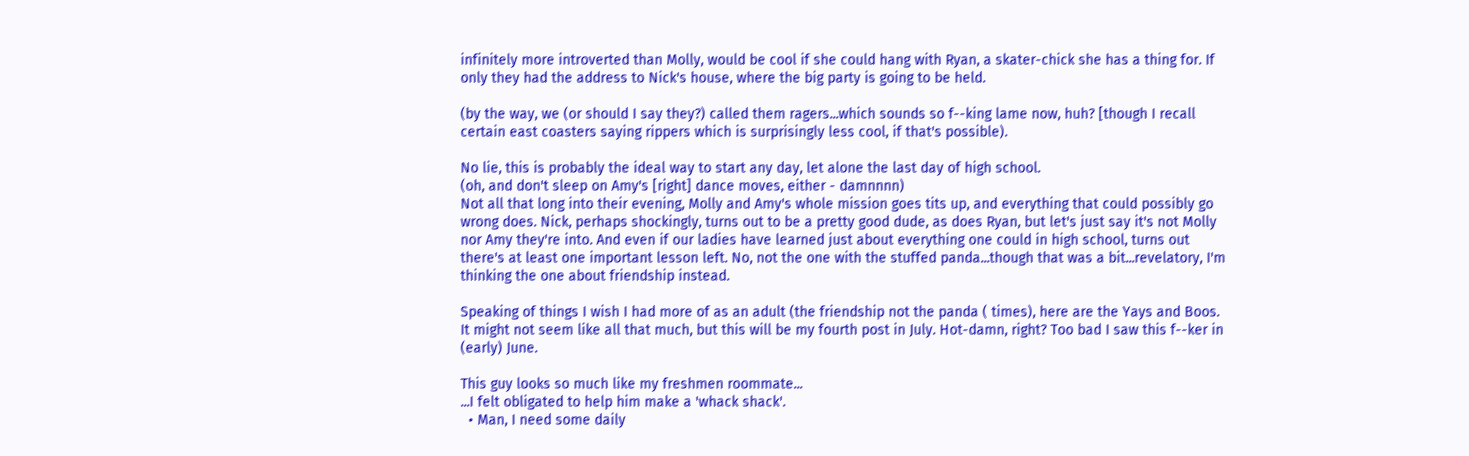infinitely more introverted than Molly, would be cool if she could hang with Ryan, a skater-chick she has a thing for. If only they had the address to Nick's house, where the big party is going to be held.

(by the way, we (or should I say they?) called them ragers...which sounds so f--king lame now, huh? [though I recall certain east coasters saying rippers which is surprisingly less cool, if that's possible).

No lie, this is probably the ideal way to start any day, let alone the last day of high school.
(oh, and don't sleep on Amy's [right] dance moves, either - damnnnn)
Not all that long into their evening, Molly and Amy's whole mission goes tits up, and everything that could possibly go wrong does. Nick, perhaps shockingly, turns out to be a pretty good dude, as does Ryan, but let's just say it's not Molly nor Amy they're into. And even if our ladies have learned just about everything one could in high school, turns out there's at least one important lesson left. No, not the one with the stuffed panda...though that was a bit...revelatory, I'm thinking the one about friendship instead.

Speaking of things I wish I had more of as an adult (the friendship not the panda ( times), here are the Yays and Boos. It might not seem like all that much, but this will be my fourth post in July. Hot-damn, right? Too bad I saw this f--ker in (early) June.

This guy looks so much like my freshmen roommate...
...I felt obligated to help him make a 'whack shack'.
  • Man, I need some daily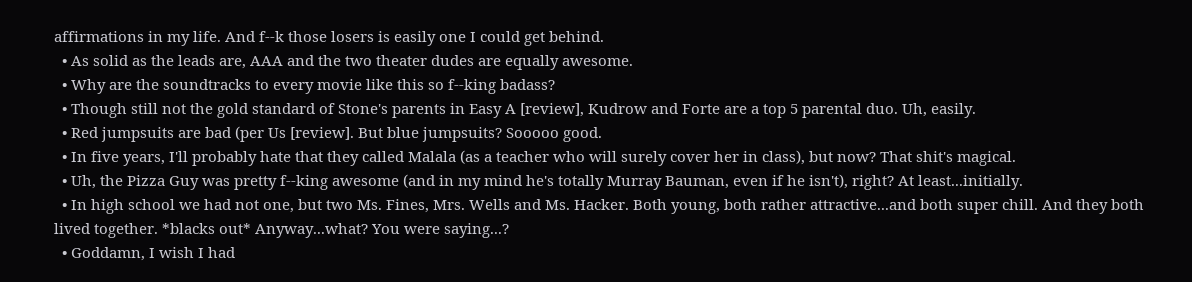affirmations in my life. And f--k those losers is easily one I could get behind.
  • As solid as the leads are, AAA and the two theater dudes are equally awesome.
  • Why are the soundtracks to every movie like this so f--king badass?
  • Though still not the gold standard of Stone's parents in Easy A [review], Kudrow and Forte are a top 5 parental duo. Uh, easily.
  • Red jumpsuits are bad (per Us [review]. But blue jumpsuits? Sooooo good.
  • In five years, I'll probably hate that they called Malala (as a teacher who will surely cover her in class), but now? That shit's magical.
  • Uh, the Pizza Guy was pretty f--king awesome (and in my mind he's totally Murray Bauman, even if he isn't), right? At least...initially.
  • In high school we had not one, but two Ms. Fines, Mrs. Wells and Ms. Hacker. Both young, both rather attractive...and both super chill. And they both lived together. *blacks out* Anyway...what? You were saying...?
  • Goddamn, I wish I had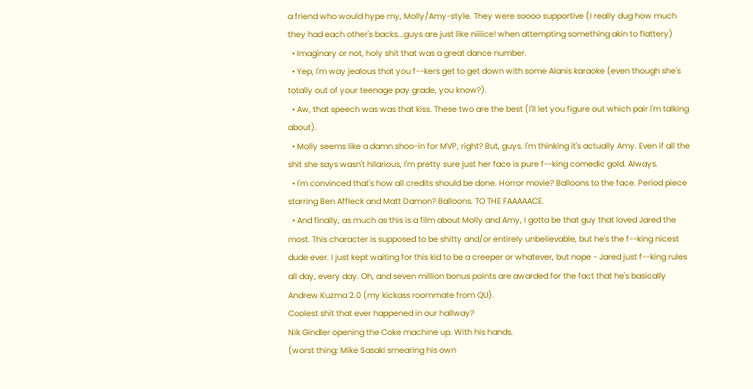a friend who would hype my, Molly/Amy-style. They were soooo supportive (I really dug how much they had each other's backs...guys are just like niiiice! when attempting something akin to flattery)
  • Imaginary or not, holy shit that was a great dance number.
  • Yep, I'm way jealous that you f--kers get to get down with some Alanis karaoke (even though she's totally out of your teenage pay grade, you know?).
  • Aw, that speech was was that kiss. These two are the best (I'll let you figure out which pair I'm talking about).
  • Molly seems like a damn shoo-in for MVP, right? But, guys. I'm thinking it's actually Amy. Even if all the shit she says wasn't hilarious, I'm pretty sure just her face is pure f--king comedic gold. Always.
  • I'm convinced that's how all credits should be done. Horror movie? Balloons to the face. Period piece starring Ben Affleck and Matt Damon? Balloons. TO THE FAAAAACE.
  • And finally, as much as this is a film about Molly and Amy, I gotta be that guy that loved Jared the most. This character is supposed to be shitty and/or entirely unbelievable, but he's the f--king nicest dude ever. I just kept waiting for this kid to be a creeper or whatever, but nope - Jared just f--king rules all day, every day. Oh, and seven million bonus points are awarded for the fact that he's basically Andrew Kuzma 2.0 (my kickass roommate from QU).
Coolest shit that ever happened in our hallway?
Nik Gindler opening the Coke machine up. With his hands.
(worst thing: Mike Sasaki smearing his own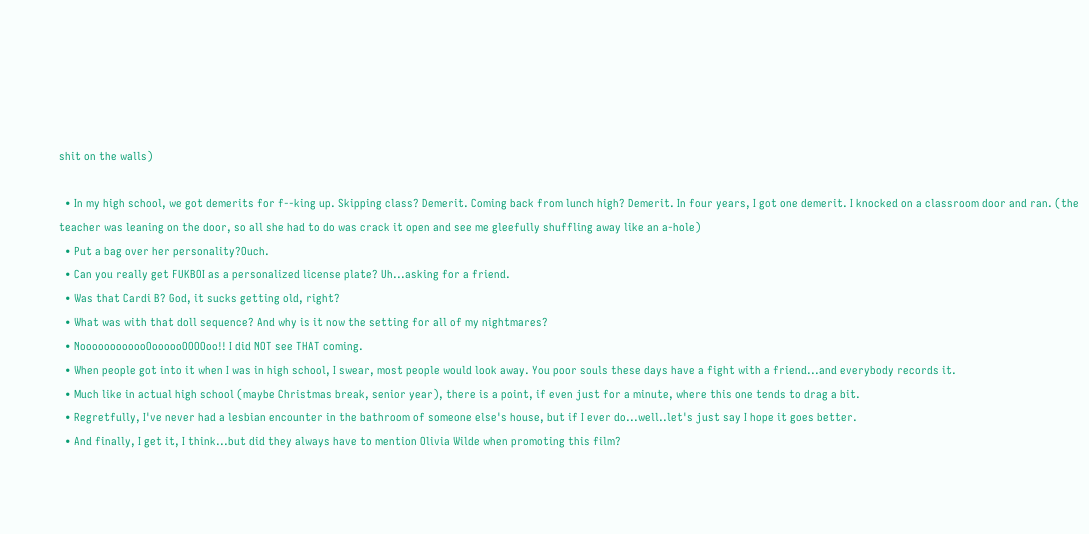shit on the walls)

  • In my high school, we got demerits for f--king up. Skipping class? Demerit. Coming back from lunch high? Demerit. In four years, I got one demerit. I knocked on a classroom door and ran. (the teacher was leaning on the door, so all she had to do was crack it open and see me gleefully shuffling away like an a-hole)
  • Put a bag over her personality?Ouch.
  • Can you really get FUKBOI as a personalized license plate? Uh...asking for a friend.
  • Was that Cardi B? God, it sucks getting old, right?
  • What was with that doll sequence? And why is it now the setting for all of my nightmares?
  • NoooooooooooOoooooOOOOoo!! I did NOT see THAT coming.
  • When people got into it when I was in high school, I swear, most people would look away. You poor souls these days have a fight with a friend...and everybody records it.
  • Much like in actual high school (maybe Christmas break, senior year), there is a point, if even just for a minute, where this one tends to drag a bit.
  • Regretfully, I've never had a lesbian encounter in the bathroom of someone else's house, but if I ever do...well..let's just say I hope it goes better.
  • And finally, I get it, I think...but did they always have to mention Olivia Wilde when promoting this film?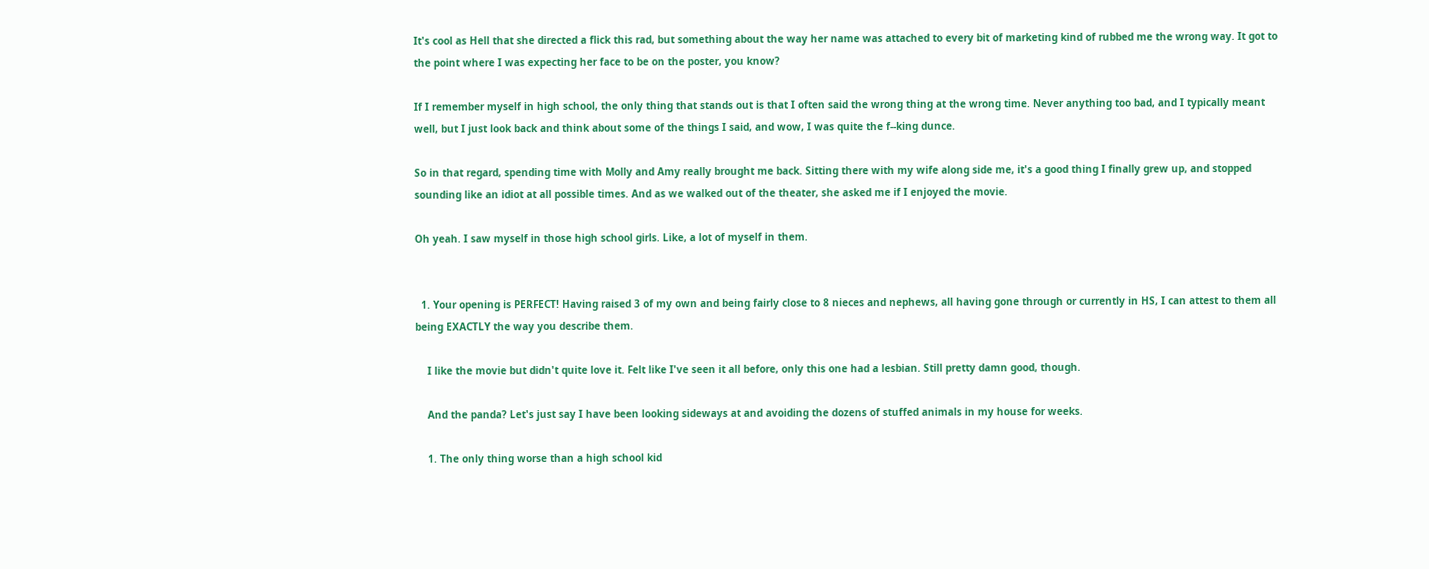It's cool as Hell that she directed a flick this rad, but something about the way her name was attached to every bit of marketing kind of rubbed me the wrong way. It got to the point where I was expecting her face to be on the poster, you know?

If I remember myself in high school, the only thing that stands out is that I often said the wrong thing at the wrong time. Never anything too bad, and I typically meant well, but I just look back and think about some of the things I said, and wow, I was quite the f--king dunce.

So in that regard, spending time with Molly and Amy really brought me back. Sitting there with my wife along side me, it's a good thing I finally grew up, and stopped sounding like an idiot at all possible times. And as we walked out of the theater, she asked me if I enjoyed the movie.

Oh yeah. I saw myself in those high school girls. Like, a lot of myself in them.


  1. Your opening is PERFECT! Having raised 3 of my own and being fairly close to 8 nieces and nephews, all having gone through or currently in HS, I can attest to them all being EXACTLY the way you describe them.

    I like the movie but didn't quite love it. Felt like I've seen it all before, only this one had a lesbian. Still pretty damn good, though.

    And the panda? Let's just say I have been looking sideways at and avoiding the dozens of stuffed animals in my house for weeks.

    1. The only thing worse than a high school kid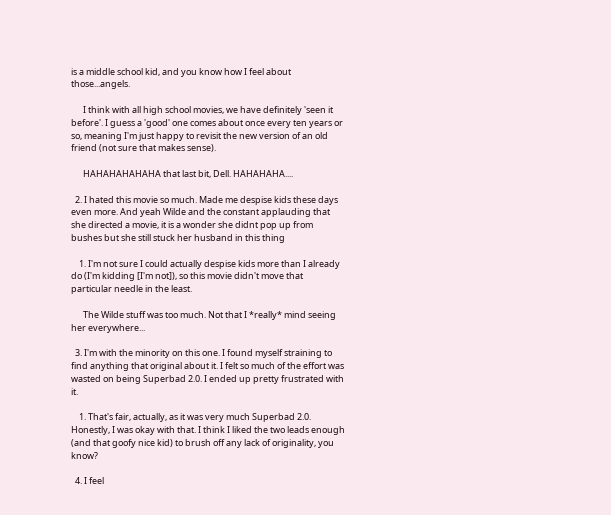is a middle school kid, and you know how I feel about those...angels.

      I think with all high school movies, we have definitely 'seen it before'. I guess a 'good' one comes about once every ten years or so, meaning I'm just happy to revisit the new version of an old friend (not sure that makes sense).

      HAHAHAHAHAHA that last bit, Dell. HAHAHAHA....

  2. I hated this movie so much. Made me despise kids these days even more. And yeah Wilde and the constant applauding that she directed a movie, it is a wonder she didnt pop up from bushes but she still stuck her husband in this thing

    1. I'm not sure I could actually despise kids more than I already do (I'm kidding [I'm not]), so this movie didn't move that particular needle in the least.

      The Wilde stuff was too much. Not that I *really* mind seeing her everywhere...

  3. I'm with the minority on this one. I found myself straining to find anything that original about it. I felt so much of the effort was wasted on being Superbad 2.0. I ended up pretty frustrated with it.

    1. That's fair, actually, as it was very much Superbad 2.0. Honestly, I was okay with that. I think I liked the two leads enough (and that goofy nice kid) to brush off any lack of originality, you know?

  4. I feel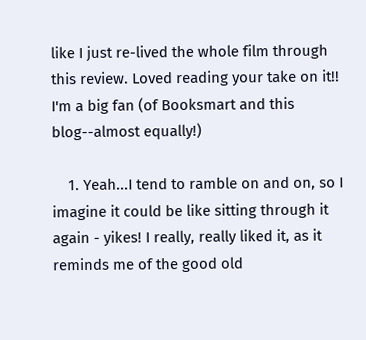like I just re-lived the whole film through this review. Loved reading your take on it!! I'm a big fan (of Booksmart and this blog--almost equally!)

    1. Yeah...I tend to ramble on and on, so I imagine it could be like sitting through it again - yikes! I really, really liked it, as it reminds me of the good old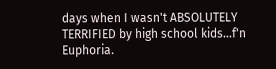days when I wasn't ABSOLUTELY TERRIFIED by high school kids...f'n Euphoria.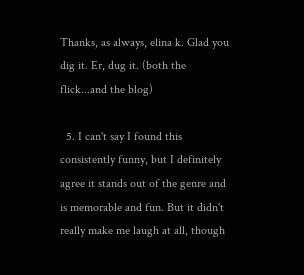Thanks, as always, elina k. Glad you dig it. Er, dug it. (both the flick...and the blog)

  5. I can't say I found this consistently funny, but I definitely agree it stands out of the genre and is memorable and fun. But it didn't really make me laugh at all, though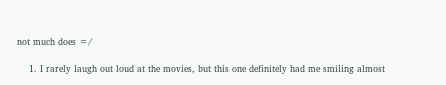not much does =/

    1. I rarely laugh out loud at the movies, but this one definitely had me smiling almost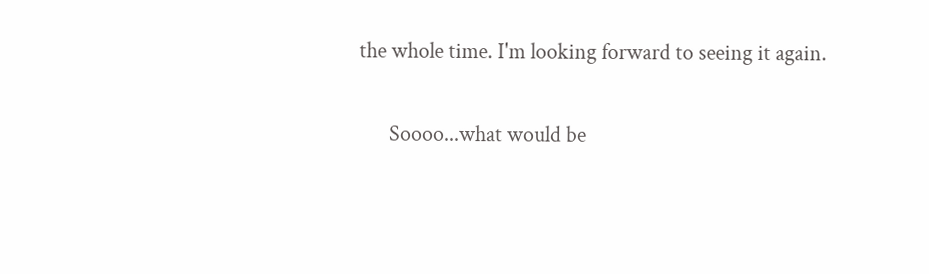the whole time. I'm looking forward to seeing it again.

      Soooo...what would be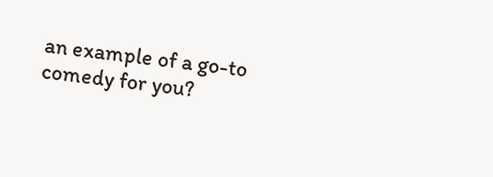an example of a go-to comedy for you?